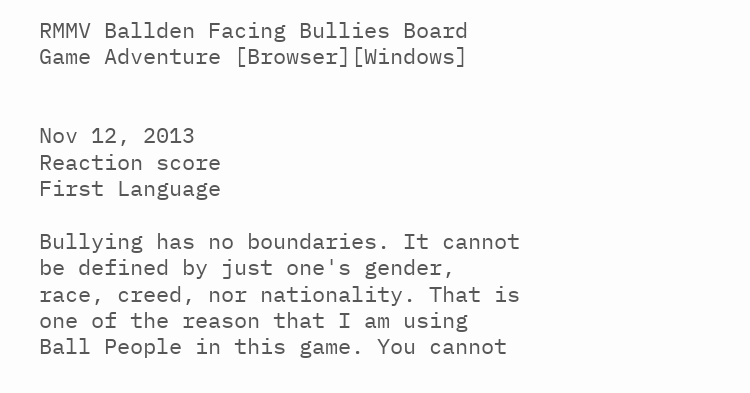RMMV Ballden Facing Bullies Board Game Adventure [Browser][Windows]


Nov 12, 2013
Reaction score
First Language

Bullying has no boundaries. It cannot be defined by just one's gender, race, creed, nor nationality. That is one of the reason that I am using Ball People in this game. You cannot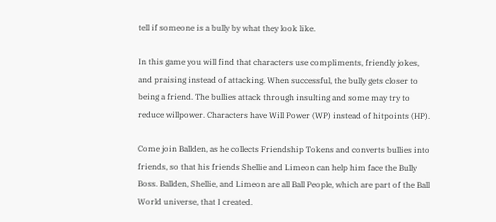tell if someone is a bully by what they look like.

In this game you will find that characters use compliments, friendly jokes, and praising instead of attacking. When successful, the bully gets closer to being a friend. The bullies attack through insulting and some may try to reduce willpower. Characters have Will Power (WP) instead of hitpoints (HP).

Come join Ballden, as he collects Friendship Tokens and converts bullies into friends, so that his friends Shellie and Limeon can help him face the Bully Boss. Ballden, Shellie, and Limeon are all Ball People, which are part of the Ball World universe, that I created.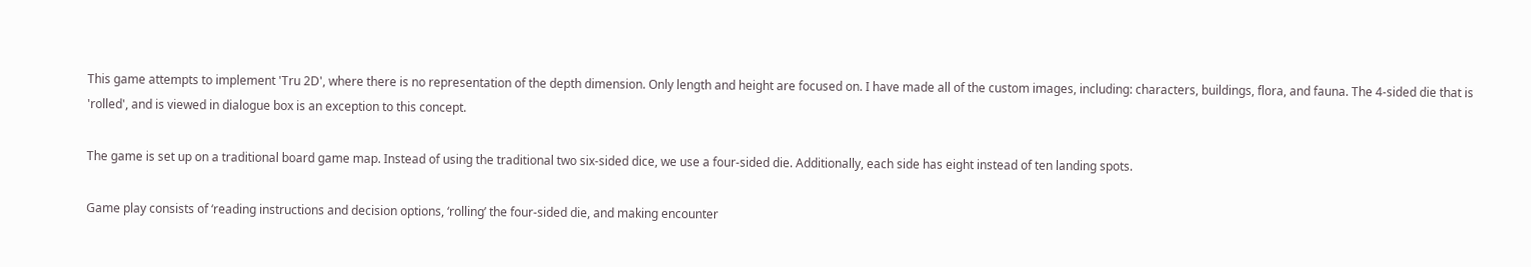This game attempts to implement 'Tru 2D', where there is no representation of the depth dimension. Only length and height are focused on. I have made all of the custom images, including: characters, buildings, flora, and fauna. The 4-sided die that is 'rolled', and is viewed in dialogue box is an exception to this concept.

The game is set up on a traditional board game map. Instead of using the traditional two six-sided dice, we use a four-sided die. Additionally, each side has eight instead of ten landing spots.

Game play consists of ‘reading instructions and decision options, ‘rolling’ the four-sided die, and making encounter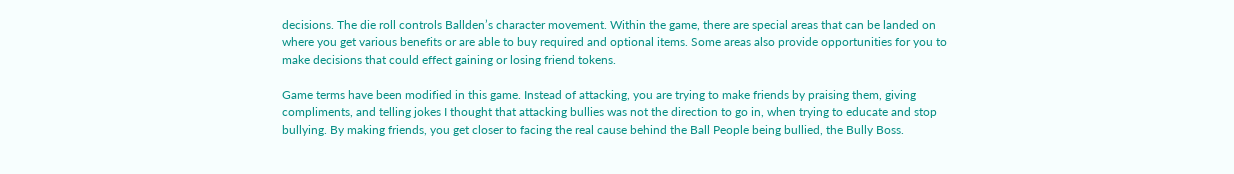decisions. The die roll controls Ballden’s character movement. Within the game, there are special areas that can be landed on where you get various benefits or are able to buy required and optional items. Some areas also provide opportunities for you to make decisions that could effect gaining or losing friend tokens.

Game terms have been modified in this game. Instead of attacking, you are trying to make friends by praising them, giving compliments, and telling jokes I thought that attacking bullies was not the direction to go in, when trying to educate and stop bullying. By making friends, you get closer to facing the real cause behind the Ball People being bullied, the Bully Boss.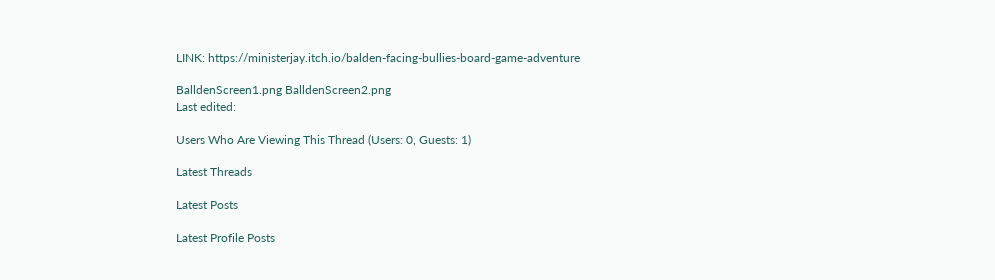LINK: https://ministerjay.itch.io/balden-facing-bullies-board-game-adventure

BalldenScreen1.png BalldenScreen2.png
Last edited:

Users Who Are Viewing This Thread (Users: 0, Guests: 1)

Latest Threads

Latest Posts

Latest Profile Posts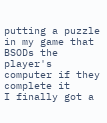putting a puzzle in my game that BSODs the player's computer if they complete it
I finally got a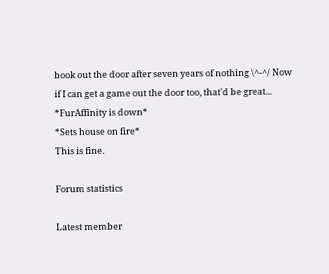book out the door after seven years of nothing \^-^/ Now if I can get a game out the door too, that'd be great...
*FurAffinity is down*
*Sets house on fire*
This is fine.

Forum statistics

Latest member